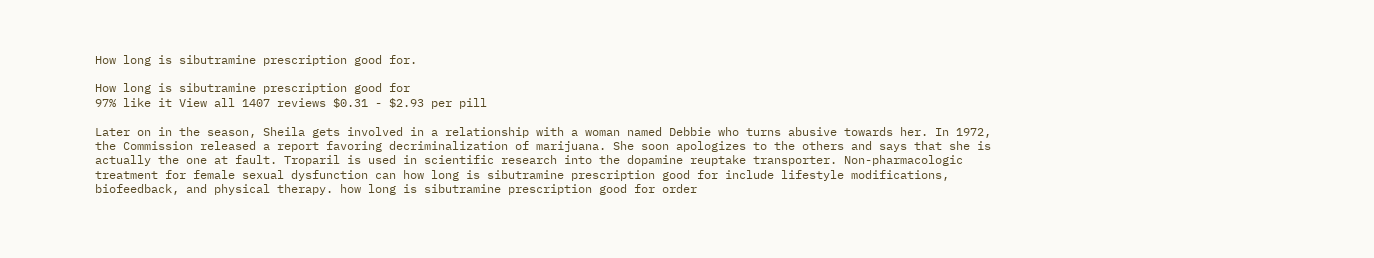How long is sibutramine prescription good for.

How long is sibutramine prescription good for
97% like it View all 1407 reviews $0.31 - $2.93 per pill

Later on in the season, Sheila gets involved in a relationship with a woman named Debbie who turns abusive towards her. In 1972, the Commission released a report favoring decriminalization of marijuana. She soon apologizes to the others and says that she is actually the one at fault. Troparil is used in scientific research into the dopamine reuptake transporter. Non-pharmacologic treatment for female sexual dysfunction can how long is sibutramine prescription good for include lifestyle modifications, biofeedback, and physical therapy. how long is sibutramine prescription good for order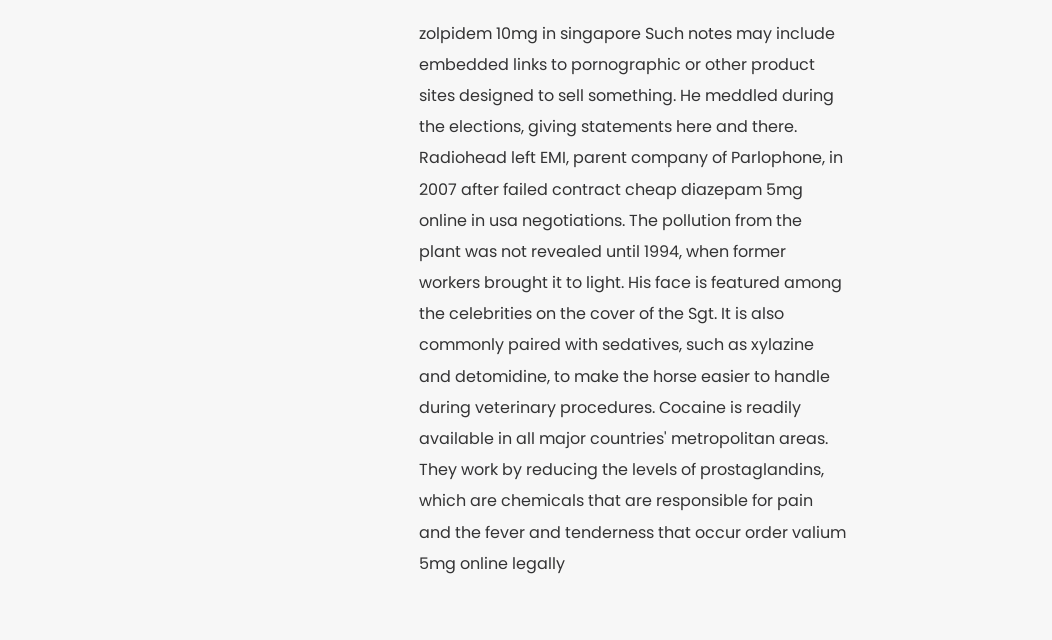zolpidem 10mg in singapore Such notes may include embedded links to pornographic or other product sites designed to sell something. He meddled during the elections, giving statements here and there. Radiohead left EMI, parent company of Parlophone, in 2007 after failed contract cheap diazepam 5mg online in usa negotiations. The pollution from the plant was not revealed until 1994, when former workers brought it to light. His face is featured among the celebrities on the cover of the Sgt. It is also commonly paired with sedatives, such as xylazine and detomidine, to make the horse easier to handle during veterinary procedures. Cocaine is readily available in all major countries' metropolitan areas. They work by reducing the levels of prostaglandins, which are chemicals that are responsible for pain and the fever and tenderness that occur order valium 5mg online legally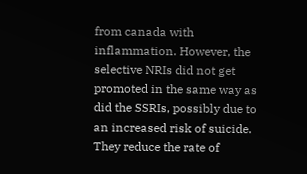from canada with inflammation. However, the selective NRIs did not get promoted in the same way as did the SSRIs, possibly due to an increased risk of suicide. They reduce the rate of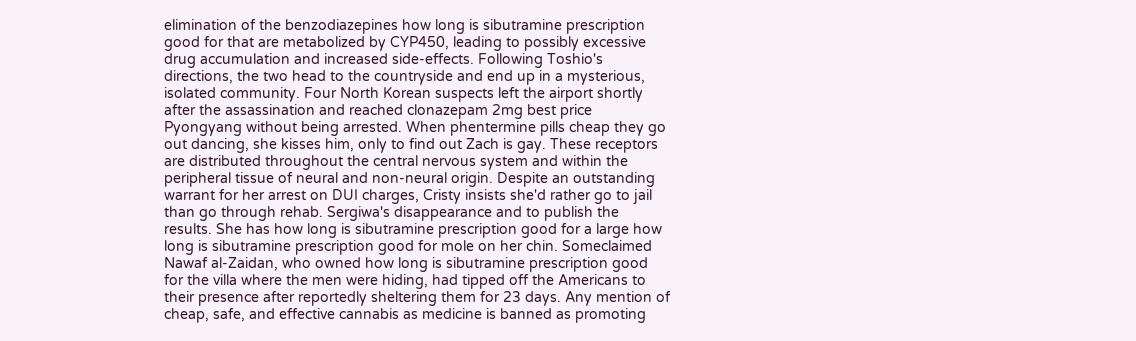elimination of the benzodiazepines how long is sibutramine prescription good for that are metabolized by CYP450, leading to possibly excessive drug accumulation and increased side-effects. Following Toshio's directions, the two head to the countryside and end up in a mysterious, isolated community. Four North Korean suspects left the airport shortly after the assassination and reached clonazepam 2mg best price Pyongyang without being arrested. When phentermine pills cheap they go out dancing, she kisses him, only to find out Zach is gay. These receptors are distributed throughout the central nervous system and within the peripheral tissue of neural and non-neural origin. Despite an outstanding warrant for her arrest on DUI charges, Cristy insists she'd rather go to jail than go through rehab. Sergiwa's disappearance and to publish the results. She has how long is sibutramine prescription good for a large how long is sibutramine prescription good for mole on her chin. Someclaimed Nawaf al-Zaidan, who owned how long is sibutramine prescription good for the villa where the men were hiding, had tipped off the Americans to their presence after reportedly sheltering them for 23 days. Any mention of cheap, safe, and effective cannabis as medicine is banned as promoting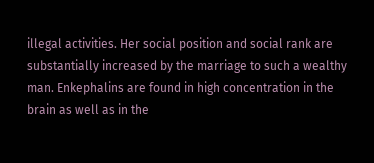illegal activities. Her social position and social rank are substantially increased by the marriage to such a wealthy man. Enkephalins are found in high concentration in the brain as well as in the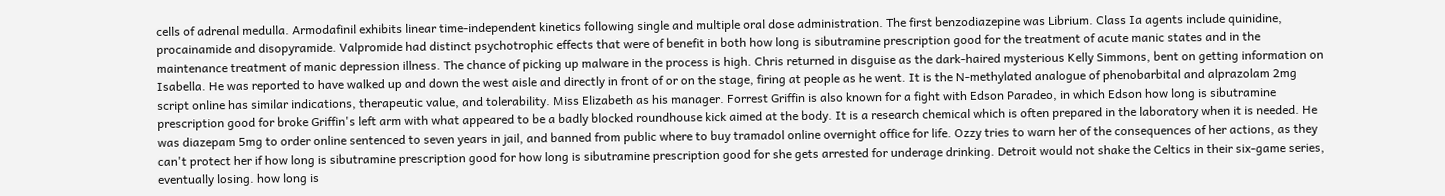cells of adrenal medulla. Armodafinil exhibits linear time-independent kinetics following single and multiple oral dose administration. The first benzodiazepine was Librium. Class Ia agents include quinidine, procainamide and disopyramide. Valpromide had distinct psychotrophic effects that were of benefit in both how long is sibutramine prescription good for the treatment of acute manic states and in the maintenance treatment of manic depression illness. The chance of picking up malware in the process is high. Chris returned in disguise as the dark-haired mysterious Kelly Simmons, bent on getting information on Isabella. He was reported to have walked up and down the west aisle and directly in front of or on the stage, firing at people as he went. It is the N-methylated analogue of phenobarbital and alprazolam 2mg script online has similar indications, therapeutic value, and tolerability. Miss Elizabeth as his manager. Forrest Griffin is also known for a fight with Edson Paradeo, in which Edson how long is sibutramine prescription good for broke Griffin's left arm with what appeared to be a badly blocked roundhouse kick aimed at the body. It is a research chemical which is often prepared in the laboratory when it is needed. He was diazepam 5mg to order online sentenced to seven years in jail, and banned from public where to buy tramadol online overnight office for life. Ozzy tries to warn her of the consequences of her actions, as they can't protect her if how long is sibutramine prescription good for how long is sibutramine prescription good for she gets arrested for underage drinking. Detroit would not shake the Celtics in their six-game series, eventually losing. how long is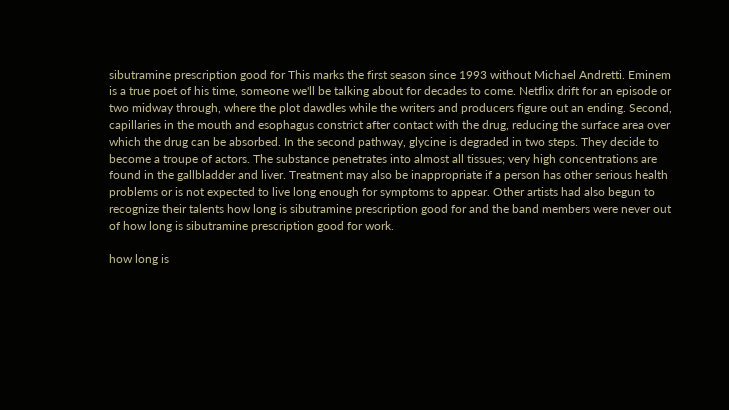sibutramine prescription good for This marks the first season since 1993 without Michael Andretti. Eminem is a true poet of his time, someone we'll be talking about for decades to come. Netflix drift for an episode or two midway through, where the plot dawdles while the writers and producers figure out an ending. Second, capillaries in the mouth and esophagus constrict after contact with the drug, reducing the surface area over which the drug can be absorbed. In the second pathway, glycine is degraded in two steps. They decide to become a troupe of actors. The substance penetrates into almost all tissues; very high concentrations are found in the gallbladder and liver. Treatment may also be inappropriate if a person has other serious health problems or is not expected to live long enough for symptoms to appear. Other artists had also begun to recognize their talents how long is sibutramine prescription good for and the band members were never out of how long is sibutramine prescription good for work.

how long is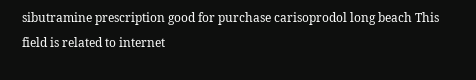sibutramine prescription good for purchase carisoprodol long beach This field is related to internet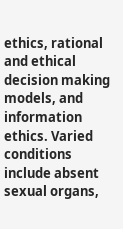ethics, rational and ethical decision making models, and information ethics. Varied conditions include absent sexual organs,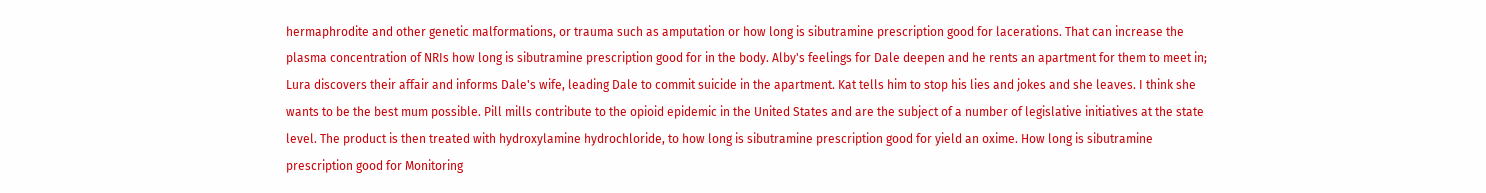hermaphrodite and other genetic malformations, or trauma such as amputation or how long is sibutramine prescription good for lacerations. That can increase the plasma concentration of NRIs how long is sibutramine prescription good for in the body. Alby's feelings for Dale deepen and he rents an apartment for them to meet in; Lura discovers their affair and informs Dale's wife, leading Dale to commit suicide in the apartment. Kat tells him to stop his lies and jokes and she leaves. I think she wants to be the best mum possible. Pill mills contribute to the opioid epidemic in the United States and are the subject of a number of legislative initiatives at the state level. The product is then treated with hydroxylamine hydrochloride, to how long is sibutramine prescription good for yield an oxime. How long is sibutramine prescription good for Monitoring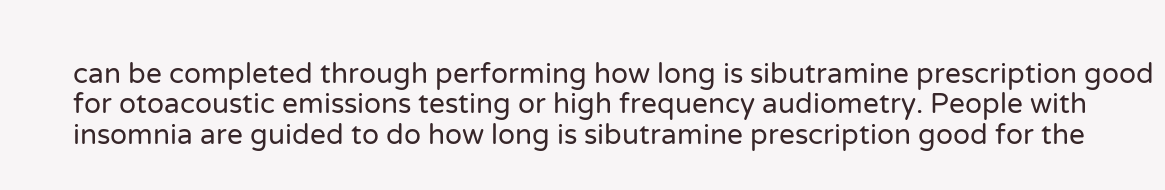can be completed through performing how long is sibutramine prescription good for otoacoustic emissions testing or high frequency audiometry. People with insomnia are guided to do how long is sibutramine prescription good for the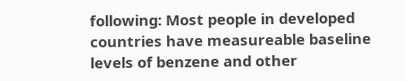following: Most people in developed countries have measureable baseline levels of benzene and other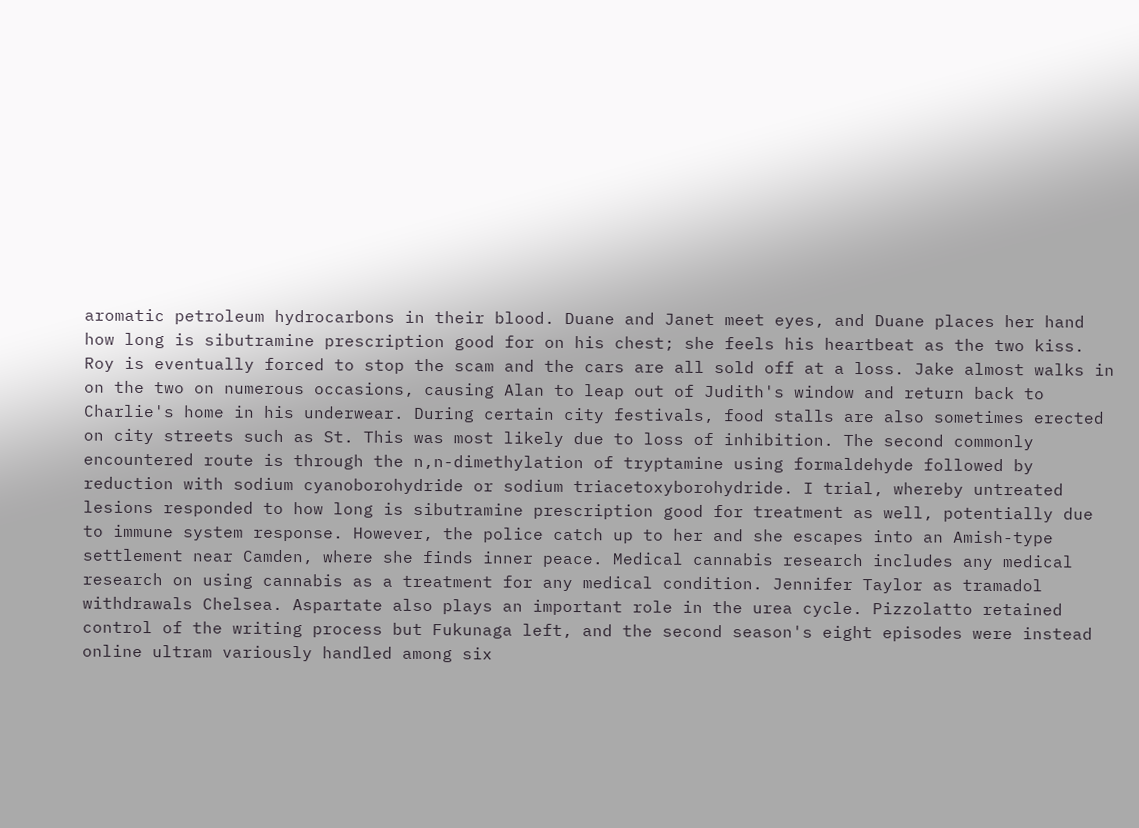aromatic petroleum hydrocarbons in their blood. Duane and Janet meet eyes, and Duane places her hand how long is sibutramine prescription good for on his chest; she feels his heartbeat as the two kiss. Roy is eventually forced to stop the scam and the cars are all sold off at a loss. Jake almost walks in on the two on numerous occasions, causing Alan to leap out of Judith's window and return back to Charlie's home in his underwear. During certain city festivals, food stalls are also sometimes erected on city streets such as St. This was most likely due to loss of inhibition. The second commonly encountered route is through the n,n-dimethylation of tryptamine using formaldehyde followed by reduction with sodium cyanoborohydride or sodium triacetoxyborohydride. I trial, whereby untreated lesions responded to how long is sibutramine prescription good for treatment as well, potentially due to immune system response. However, the police catch up to her and she escapes into an Amish-type settlement near Camden, where she finds inner peace. Medical cannabis research includes any medical research on using cannabis as a treatment for any medical condition. Jennifer Taylor as tramadol withdrawals Chelsea. Aspartate also plays an important role in the urea cycle. Pizzolatto retained control of the writing process but Fukunaga left, and the second season's eight episodes were instead online ultram variously handled among six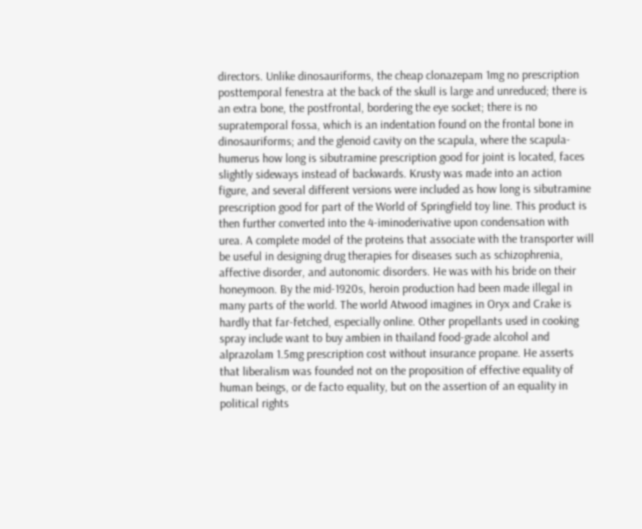directors. Unlike dinosauriforms, the cheap clonazepam 1mg no prescription posttemporal fenestra at the back of the skull is large and unreduced; there is an extra bone, the postfrontal, bordering the eye socket; there is no supratemporal fossa, which is an indentation found on the frontal bone in dinosauriforms; and the glenoid cavity on the scapula, where the scapula-humerus how long is sibutramine prescription good for joint is located, faces slightly sideways instead of backwards. Krusty was made into an action figure, and several different versions were included as how long is sibutramine prescription good for part of the World of Springfield toy line. This product is then further converted into the 4-iminoderivative upon condensation with urea. A complete model of the proteins that associate with the transporter will be useful in designing drug therapies for diseases such as schizophrenia, affective disorder, and autonomic disorders. He was with his bride on their honeymoon. By the mid-1920s, heroin production had been made illegal in many parts of the world. The world Atwood imagines in Oryx and Crake is hardly that far-fetched, especially online. Other propellants used in cooking spray include want to buy ambien in thailand food-grade alcohol and alprazolam 1.5mg prescription cost without insurance propane. He asserts that liberalism was founded not on the proposition of effective equality of human beings, or de facto equality, but on the assertion of an equality in political rights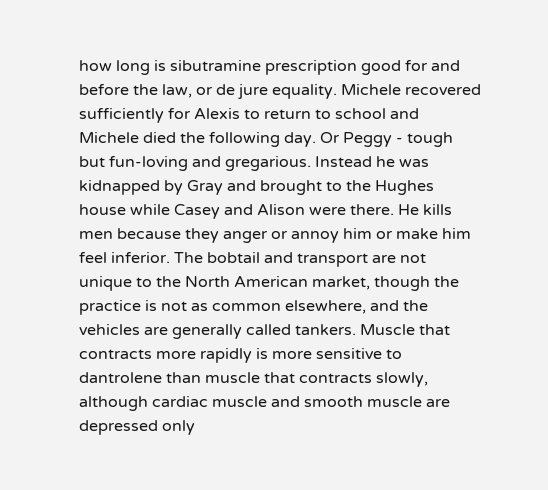how long is sibutramine prescription good for and before the law, or de jure equality. Michele recovered sufficiently for Alexis to return to school and Michele died the following day. Or Peggy - tough but fun-loving and gregarious. Instead he was kidnapped by Gray and brought to the Hughes house while Casey and Alison were there. He kills men because they anger or annoy him or make him feel inferior. The bobtail and transport are not unique to the North American market, though the practice is not as common elsewhere, and the vehicles are generally called tankers. Muscle that contracts more rapidly is more sensitive to dantrolene than muscle that contracts slowly, although cardiac muscle and smooth muscle are depressed only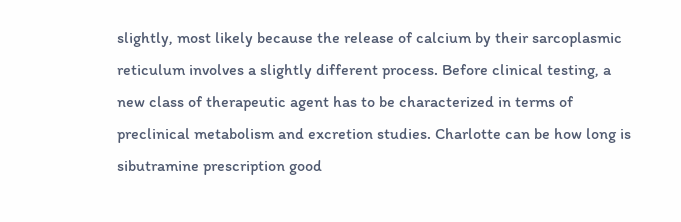slightly, most likely because the release of calcium by their sarcoplasmic reticulum involves a slightly different process. Before clinical testing, a new class of therapeutic agent has to be characterized in terms of preclinical metabolism and excretion studies. Charlotte can be how long is sibutramine prescription good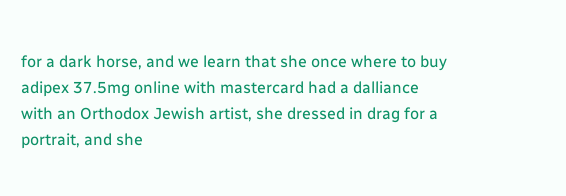for a dark horse, and we learn that she once where to buy adipex 37.5mg online with mastercard had a dalliance with an Orthodox Jewish artist, she dressed in drag for a portrait, and she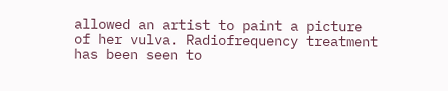allowed an artist to paint a picture of her vulva. Radiofrequency treatment has been seen to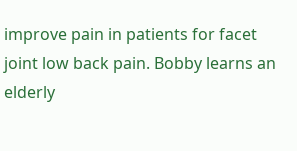improve pain in patients for facet joint low back pain. Bobby learns an elderly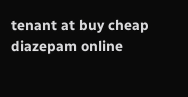tenant at buy cheap diazepam online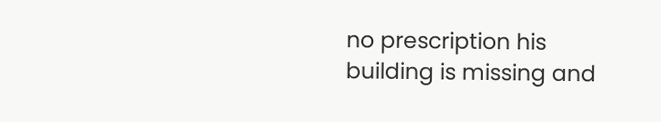no prescription his building is missing and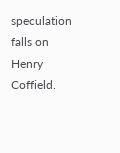speculation falls on Henry Coffield.